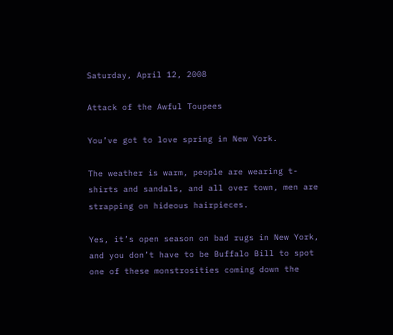Saturday, April 12, 2008

Attack of the Awful Toupees

You’ve got to love spring in New York.

The weather is warm, people are wearing t-shirts and sandals, and all over town, men are strapping on hideous hairpieces.

Yes, it’s open season on bad rugs in New York, and you don’t have to be Buffalo Bill to spot one of these monstrosities coming down the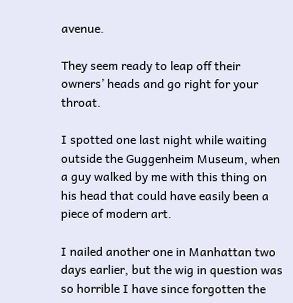avenue.

They seem ready to leap off their owners’ heads and go right for your throat.

I spotted one last night while waiting outside the Guggenheim Museum, when a guy walked by me with this thing on his head that could have easily been a piece of modern art.

I nailed another one in Manhattan two days earlier, but the wig in question was so horrible I have since forgotten the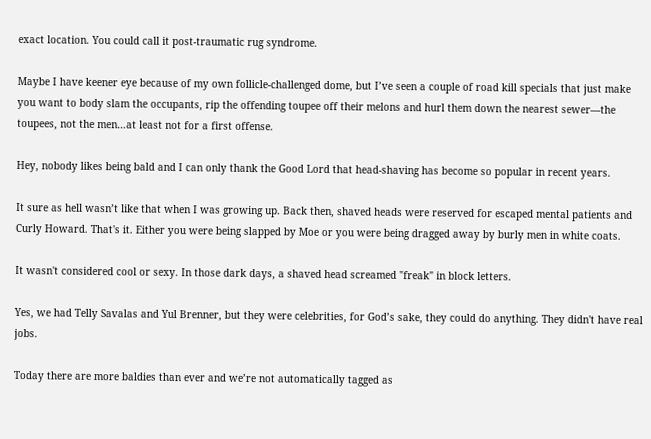exact location. You could call it post-traumatic rug syndrome.

Maybe I have keener eye because of my own follicle-challenged dome, but I’ve seen a couple of road kill specials that just make you want to body slam the occupants, rip the offending toupee off their melons and hurl them down the nearest sewer—the toupees, not the men…at least not for a first offense.

Hey, nobody likes being bald and I can only thank the Good Lord that head-shaving has become so popular in recent years.

It sure as hell wasn’t like that when I was growing up. Back then, shaved heads were reserved for escaped mental patients and Curly Howard. That's it. Either you were being slapped by Moe or you were being dragged away by burly men in white coats.

It wasn't considered cool or sexy. In those dark days, a shaved head screamed "freak" in block letters.

Yes, we had Telly Savalas and Yul Brenner, but they were celebrities, for God’s sake, they could do anything. They didn't have real jobs.

Today there are more baldies than ever and we’re not automatically tagged as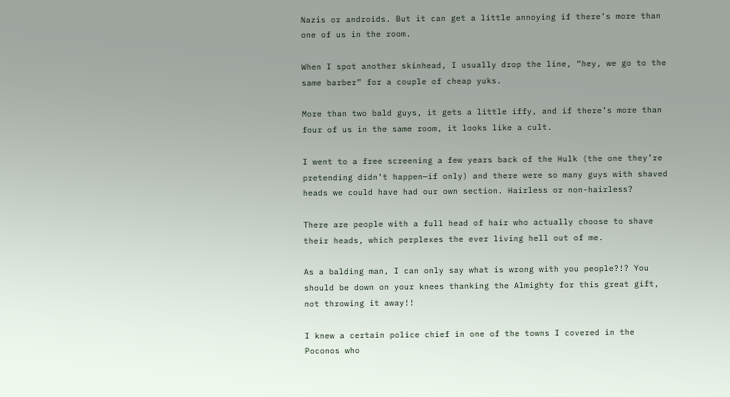Nazis or androids. But it can get a little annoying if there’s more than one of us in the room.

When I spot another skinhead, I usually drop the line, “hey, we go to the same barber” for a couple of cheap yuks.

More than two bald guys, it gets a little iffy, and if there’s more than four of us in the same room, it looks like a cult.

I went to a free screening a few years back of the Hulk (the one they’re pretending didn’t happen—if only) and there were so many guys with shaved heads we could have had our own section. Hairless or non-hairless?

There are people with a full head of hair who actually choose to shave their heads, which perplexes the ever living hell out of me.

As a balding man, I can only say what is wrong with you people?!? You should be down on your knees thanking the Almighty for this great gift, not throwing it away!!

I knew a certain police chief in one of the towns I covered in the Poconos who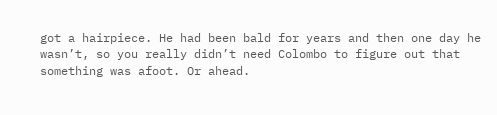got a hairpiece. He had been bald for years and then one day he wasn’t, so you really didn’t need Colombo to figure out that something was afoot. Or ahead.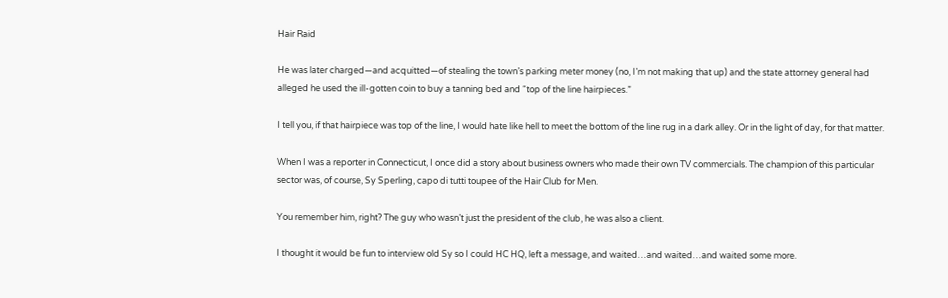Hair Raid

He was later charged—and acquitted—of stealing the town’s parking meter money (no, I’m not making that up) and the state attorney general had alleged he used the ill-gotten coin to buy a tanning bed and “top of the line hairpieces.”

I tell you, if that hairpiece was top of the line, I would hate like hell to meet the bottom of the line rug in a dark alley. Or in the light of day, for that matter.

When I was a reporter in Connecticut, I once did a story about business owners who made their own TV commercials. The champion of this particular sector was, of course, Sy Sperling, capo di tutti toupee of the Hair Club for Men.

You remember him, right? The guy who wasn’t just the president of the club, he was also a client.

I thought it would be fun to interview old Sy so I could HC HQ, left a message, and waited…and waited…and waited some more.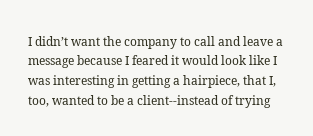I didn’t want the company to call and leave a message because I feared it would look like I was interesting in getting a hairpiece, that I, too, wanted to be a client--instead of trying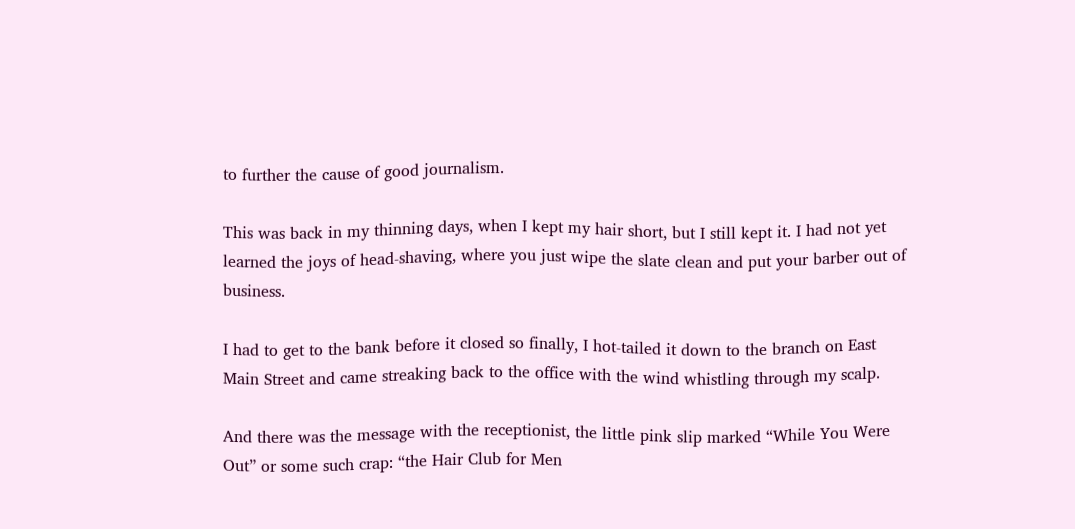to further the cause of good journalism.

This was back in my thinning days, when I kept my hair short, but I still kept it. I had not yet learned the joys of head-shaving, where you just wipe the slate clean and put your barber out of business.

I had to get to the bank before it closed so finally, I hot-tailed it down to the branch on East Main Street and came streaking back to the office with the wind whistling through my scalp.

And there was the message with the receptionist, the little pink slip marked “While You Were Out” or some such crap: “the Hair Club for Men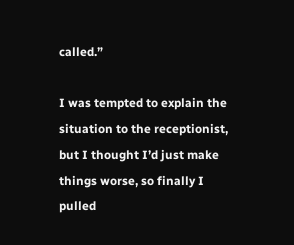called.”

I was tempted to explain the situation to the receptionist, but I thought I’d just make things worse, so finally I pulled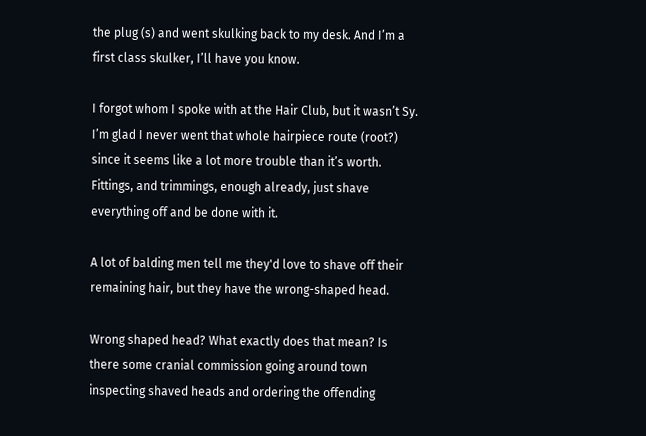the plug (s) and went skulking back to my desk. And I’m a first class skulker, I’ll have you know.

I forgot whom I spoke with at the Hair Club, but it wasn’t Sy. I’m glad I never went that whole hairpiece route (root?) since it seems like a lot more trouble than it’s worth. Fittings, and trimmings, enough already, just shave everything off and be done with it.

A lot of balding men tell me they'd love to shave off their remaining hair, but they have the wrong-shaped head.

Wrong shaped head? What exactly does that mean? Is there some cranial commission going around town inspecting shaved heads and ordering the offending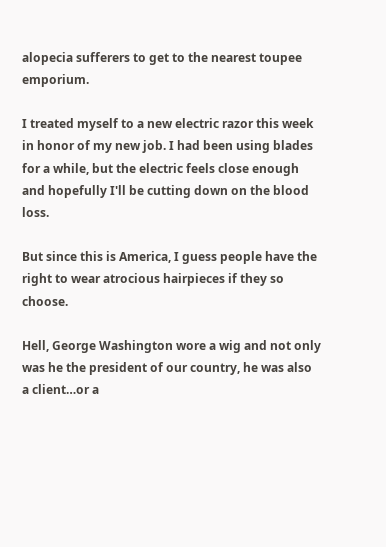alopecia sufferers to get to the nearest toupee emporium.

I treated myself to a new electric razor this week in honor of my new job. I had been using blades for a while, but the electric feels close enough and hopefully I'll be cutting down on the blood loss.

But since this is America, I guess people have the right to wear atrocious hairpieces if they so choose.

Hell, George Washington wore a wig and not only was he the president of our country, he was also a client…or a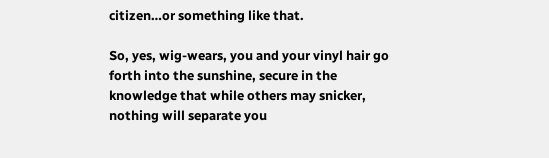citizen…or something like that.

So, yes, wig-wears, you and your vinyl hair go forth into the sunshine, secure in the knowledge that while others may snicker, nothing will separate you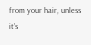from your hair, unless it’s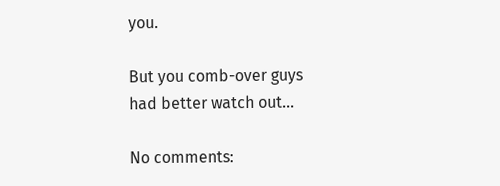you.

But you comb-over guys had better watch out...

No comments: